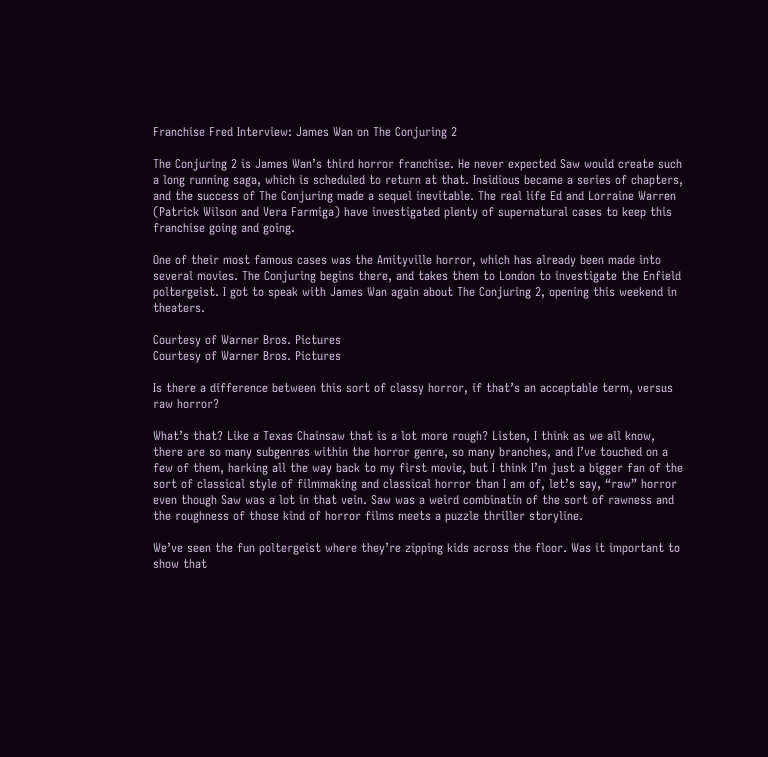Franchise Fred Interview: James Wan on The Conjuring 2

The Conjuring 2 is James Wan’s third horror franchise. He never expected Saw would create such a long running saga, which is scheduled to return at that. Insidious became a series of chapters, and the success of The Conjuring made a sequel inevitable. The real life Ed and Lorraine Warren (Patrick Wilson and Vera Farmiga) have investigated plenty of supernatural cases to keep this franchise going and going.

One of their most famous cases was the Amityville horror, which has already been made into several movies. The Conjuring begins there, and takes them to London to investigate the Enfield poltergeist. I got to speak with James Wan again about The Conjuring 2, opening this weekend in theaters.

Courtesy of Warner Bros. Pictures
Courtesy of Warner Bros. Pictures

Is there a difference between this sort of classy horror, if that’s an acceptable term, versus raw horror?

What’s that? Like a Texas Chainsaw that is a lot more rough? Listen, I think as we all know, there are so many subgenres within the horror genre, so many branches, and I’ve touched on a few of them, harking all the way back to my first movie, but I think I’m just a bigger fan of the sort of classical style of filmmaking and classical horror than I am of, let’s say, “raw” horror even though Saw was a lot in that vein. Saw was a weird combinatin of the sort of rawness and the roughness of those kind of horror films meets a puzzle thriller storyline.

We’ve seen the fun poltergeist where they’re zipping kids across the floor. Was it important to show that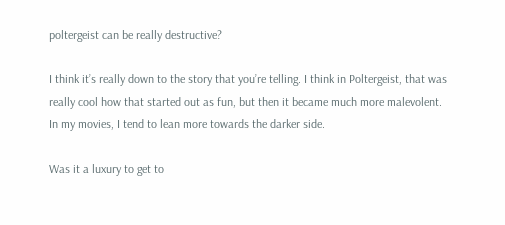poltergeist can be really destructive?

I think it’s really down to the story that you’re telling. I think in Poltergeist, that was really cool how that started out as fun, but then it became much more malevolent. In my movies, I tend to lean more towards the darker side.

Was it a luxury to get to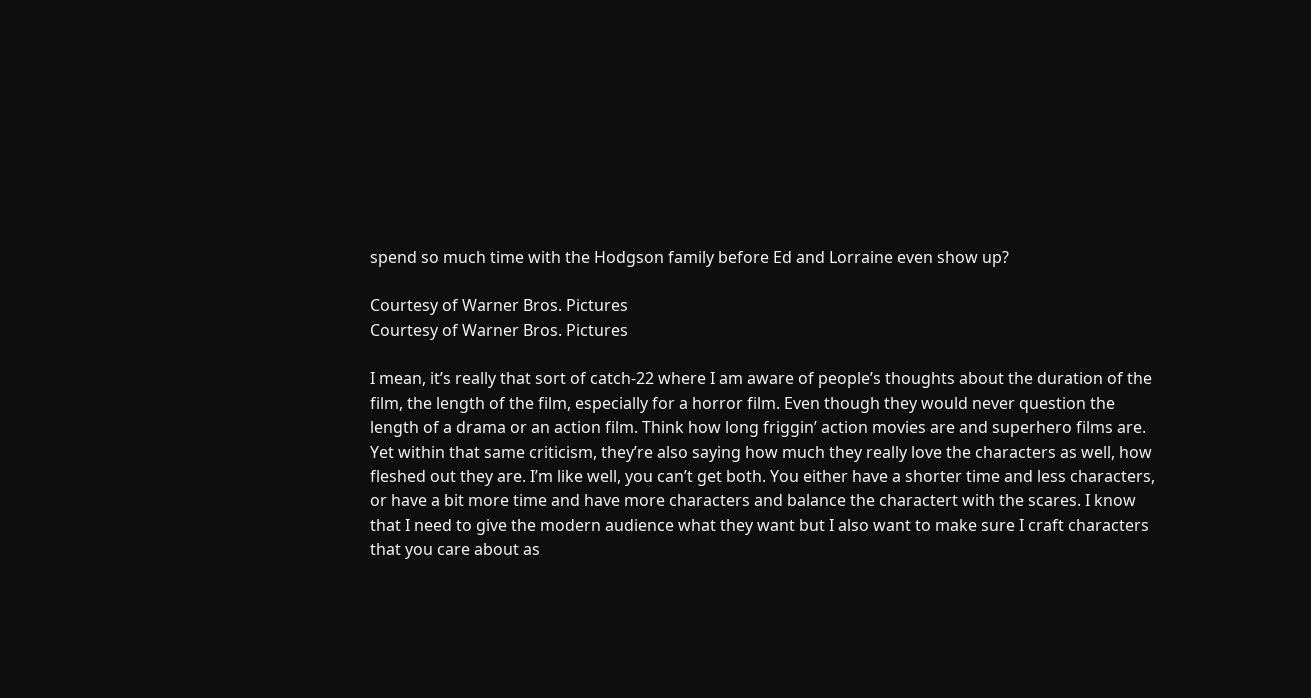spend so much time with the Hodgson family before Ed and Lorraine even show up?

Courtesy of Warner Bros. Pictures
Courtesy of Warner Bros. Pictures

I mean, it’s really that sort of catch-22 where I am aware of people’s thoughts about the duration of the film, the length of the film, especially for a horror film. Even though they would never question the length of a drama or an action film. Think how long friggin’ action movies are and superhero films are. Yet within that same criticism, they’re also saying how much they really love the characters as well, how fleshed out they are. I’m like well, you can’t get both. You either have a shorter time and less characters, or have a bit more time and have more characters and balance the charactert with the scares. I know that I need to give the modern audience what they want but I also want to make sure I craft characters that you care about as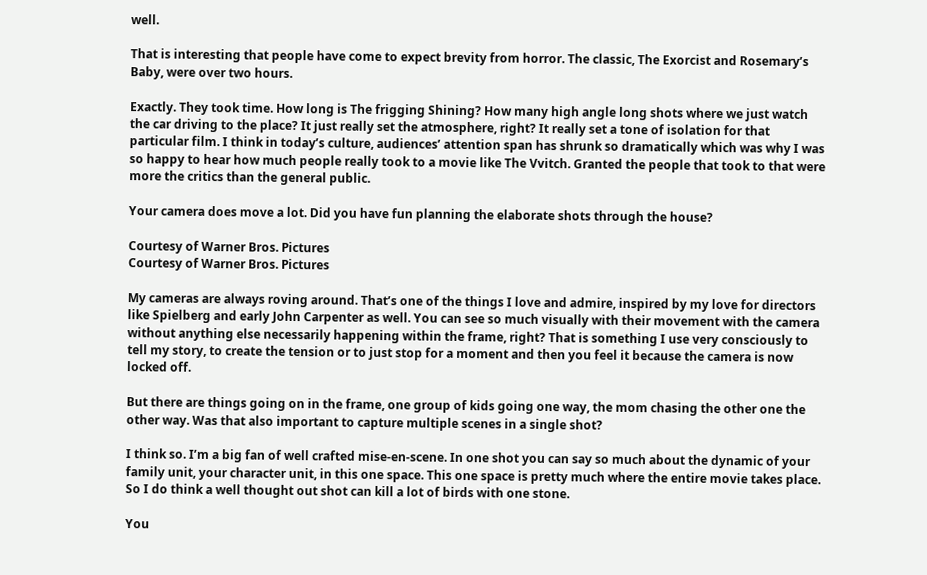well.

That is interesting that people have come to expect brevity from horror. The classic, The Exorcist and Rosemary’s Baby, were over two hours.

Exactly. They took time. How long is The frigging Shining? How many high angle long shots where we just watch the car driving to the place? It just really set the atmosphere, right? It really set a tone of isolation for that particular film. I think in today’s culture, audiences’ attention span has shrunk so dramatically which was why I was so happy to hear how much people really took to a movie like The Vvitch. Granted the people that took to that were more the critics than the general public.

Your camera does move a lot. Did you have fun planning the elaborate shots through the house?

Courtesy of Warner Bros. Pictures
Courtesy of Warner Bros. Pictures

My cameras are always roving around. That’s one of the things I love and admire, inspired by my love for directors like Spielberg and early John Carpenter as well. You can see so much visually with their movement with the camera without anything else necessarily happening within the frame, right? That is something I use very consciously to tell my story, to create the tension or to just stop for a moment and then you feel it because the camera is now locked off.

But there are things going on in the frame, one group of kids going one way, the mom chasing the other one the other way. Was that also important to capture multiple scenes in a single shot?

I think so. I’m a big fan of well crafted mise-en-scene. In one shot you can say so much about the dynamic of your family unit, your character unit, in this one space. This one space is pretty much where the entire movie takes place. So I do think a well thought out shot can kill a lot of birds with one stone.

You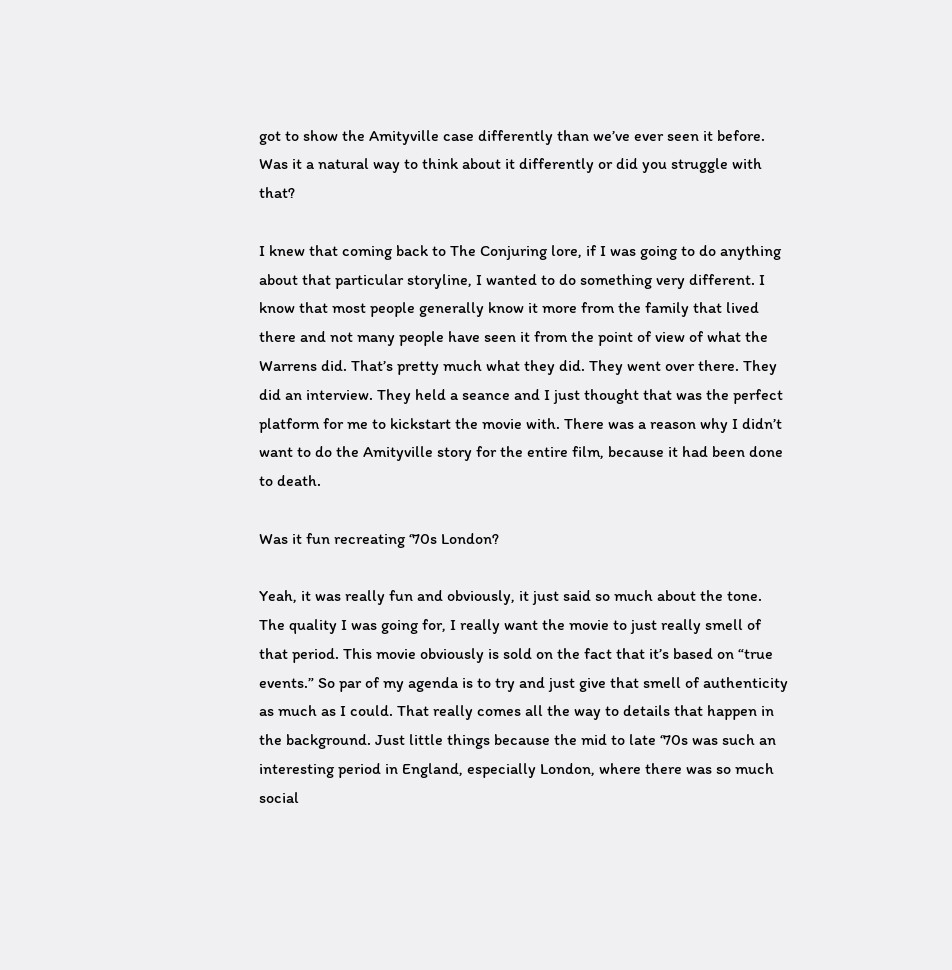got to show the Amityville case differently than we’ve ever seen it before. Was it a natural way to think about it differently or did you struggle with that?

I knew that coming back to The Conjuring lore, if I was going to do anything about that particular storyline, I wanted to do something very different. I know that most people generally know it more from the family that lived there and not many people have seen it from the point of view of what the Warrens did. That’s pretty much what they did. They went over there. They did an interview. They held a seance and I just thought that was the perfect platform for me to kickstart the movie with. There was a reason why I didn’t want to do the Amityville story for the entire film, because it had been done to death.

Was it fun recreating ‘70s London?

Yeah, it was really fun and obviously, it just said so much about the tone. The quality I was going for, I really want the movie to just really smell of that period. This movie obviously is sold on the fact that it’s based on “true events.” So par of my agenda is to try and just give that smell of authenticity as much as I could. That really comes all the way to details that happen in the background. Just little things because the mid to late ‘70s was such an interesting period in England, especially London, where there was so much social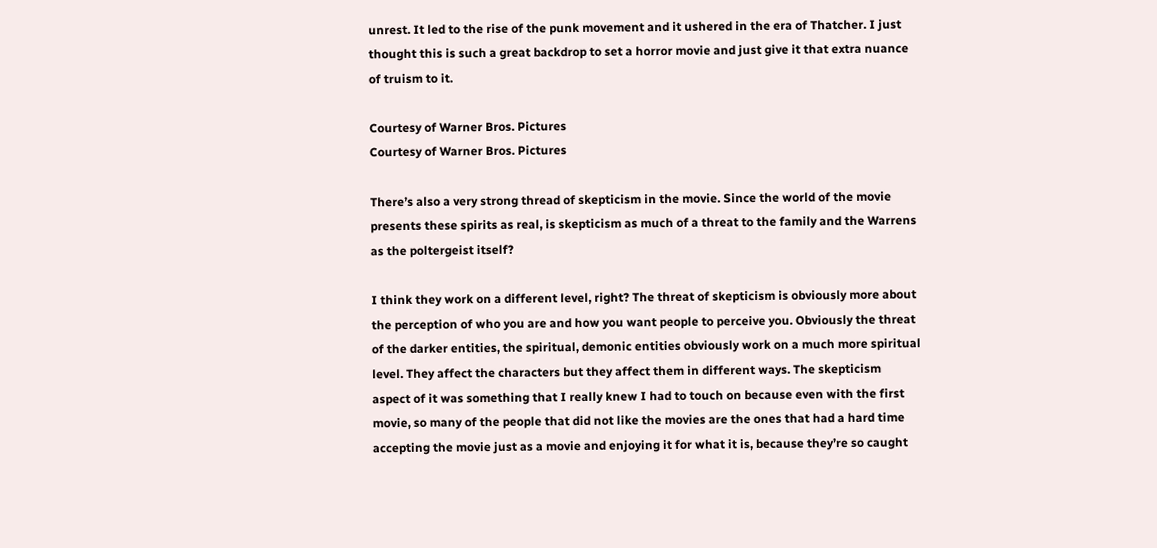unrest. It led to the rise of the punk movement and it ushered in the era of Thatcher. I just thought this is such a great backdrop to set a horror movie and just give it that extra nuance of truism to it.

Courtesy of Warner Bros. Pictures
Courtesy of Warner Bros. Pictures

There’s also a very strong thread of skepticism in the movie. Since the world of the movie presents these spirits as real, is skepticism as much of a threat to the family and the Warrens as the poltergeist itself?

I think they work on a different level, right? The threat of skepticism is obviously more about the perception of who you are and how you want people to perceive you. Obviously the threat of the darker entities, the spiritual, demonic entities obviously work on a much more spiritual level. They affect the characters but they affect them in different ways. The skepticism aspect of it was something that I really knew I had to touch on because even with the first movie, so many of the people that did not like the movies are the ones that had a hard time accepting the movie just as a movie and enjoying it for what it is, because they’re so caught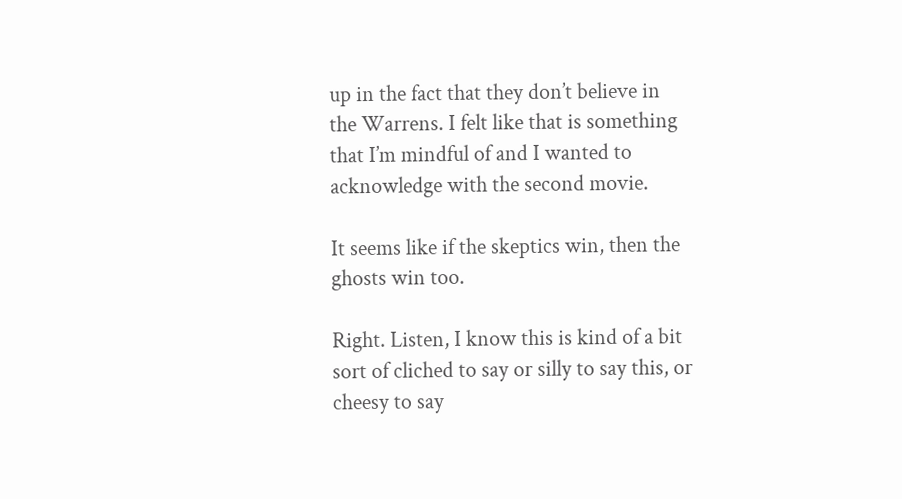up in the fact that they don’t believe in the Warrens. I felt like that is something that I’m mindful of and I wanted to acknowledge with the second movie.

It seems like if the skeptics win, then the ghosts win too.

Right. Listen, I know this is kind of a bit sort of cliched to say or silly to say this, or cheesy to say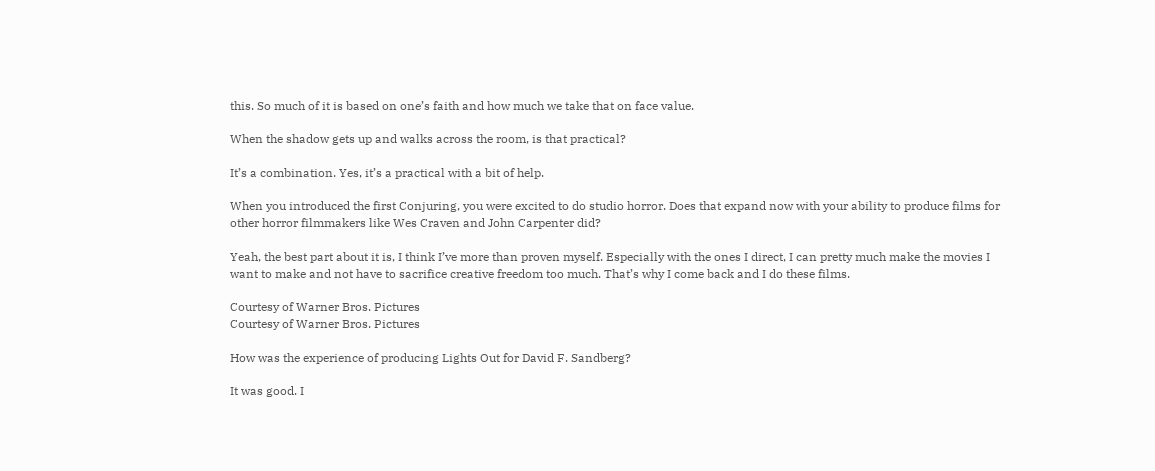this. So much of it is based on one’s faith and how much we take that on face value.

When the shadow gets up and walks across the room, is that practical?

It’s a combination. Yes, it’s a practical with a bit of help.

When you introduced the first Conjuring, you were excited to do studio horror. Does that expand now with your ability to produce films for other horror filmmakers like Wes Craven and John Carpenter did?

Yeah, the best part about it is, I think I’ve more than proven myself. Especially with the ones I direct, I can pretty much make the movies I want to make and not have to sacrifice creative freedom too much. That’s why I come back and I do these films.

Courtesy of Warner Bros. Pictures
Courtesy of Warner Bros. Pictures

How was the experience of producing Lights Out for David F. Sandberg?

It was good. I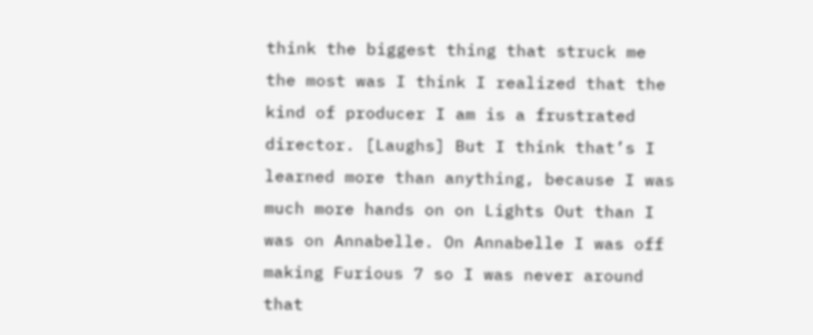think the biggest thing that struck me the most was I think I realized that the kind of producer I am is a frustrated director. [Laughs] But I think that’s I learned more than anything, because I was much more hands on on Lights Out than I was on Annabelle. On Annabelle I was off making Furious 7 so I was never around that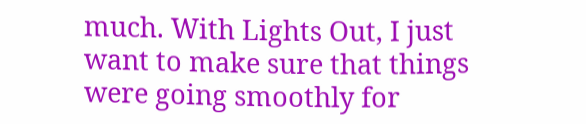much. With Lights Out, I just want to make sure that things were going smoothly for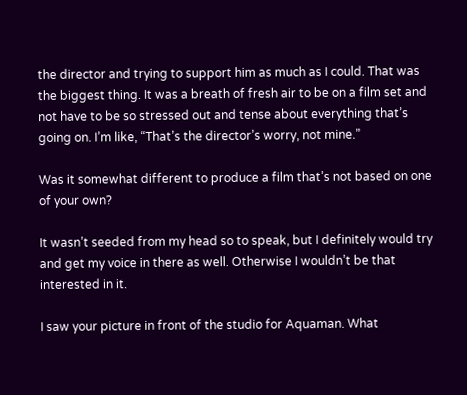the director and trying to support him as much as I could. That was the biggest thing. It was a breath of fresh air to be on a film set and not have to be so stressed out and tense about everything that’s going on. I’m like, “That’s the director’s worry, not mine.”

Was it somewhat different to produce a film that’s not based on one of your own?

It wasn’t seeded from my head so to speak, but I definitely would try and get my voice in there as well. Otherwise I wouldn’t be that interested in it.

I saw your picture in front of the studio for Aquaman. What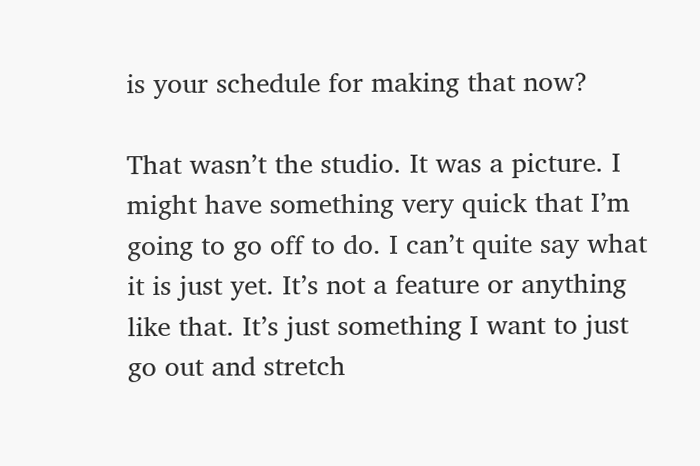is your schedule for making that now?

That wasn’t the studio. It was a picture. I might have something very quick that I’m going to go off to do. I can’t quite say what it is just yet. It’s not a feature or anything like that. It’s just something I want to just go out and stretch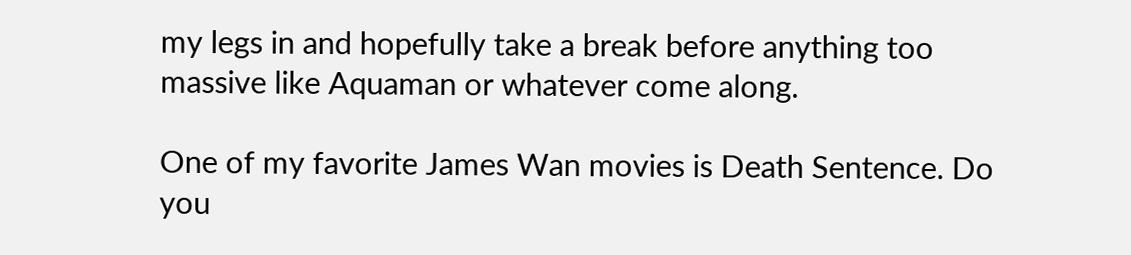my legs in and hopefully take a break before anything too massive like Aquaman or whatever come along.

One of my favorite James Wan movies is Death Sentence. Do you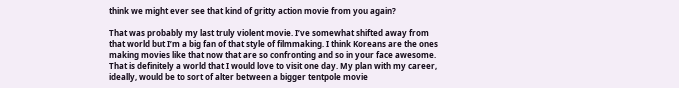think we might ever see that kind of gritty action movie from you again?

That was probably my last truly violent movie. I’ve somewhat shifted away from that world but I’m a big fan of that style of filmmaking. I think Koreans are the ones making movies like that now that are so confronting and so in your face awesome. That is definitely a world that I would love to visit one day. My plan with my career, ideally, would be to sort of alter between a bigger tentpole movie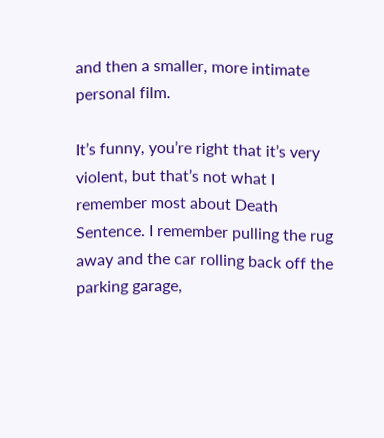and then a smaller, more intimate personal film.

It’s funny, you’re right that it’s very violent, but that’s not what I remember most about Death Sentence. I remember pulling the rug away and the car rolling back off the parking garage,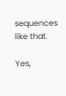sequences like that.

Yes,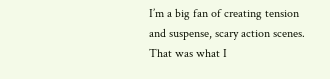I’m a big fan of creating tension and suspense, scary action scenes. That was what I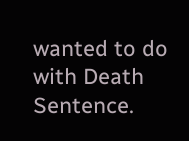wanted to do with Death Sentence.